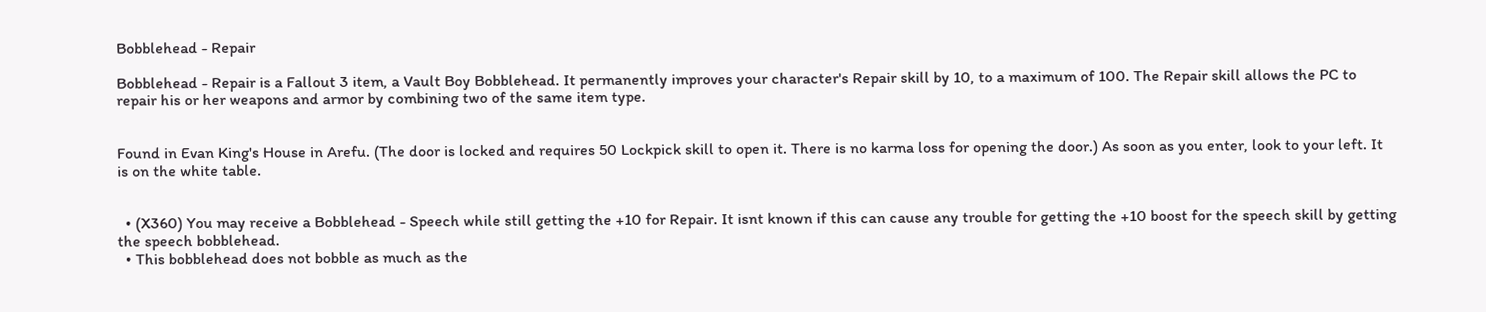Bobblehead - Repair

Bobblehead - Repair is a Fallout 3 item, a Vault Boy Bobblehead. It permanently improves your character's Repair skill by 10, to a maximum of 100. The Repair skill allows the PC to repair his or her weapons and armor by combining two of the same item type.


Found in Evan King's House in Arefu. (The door is locked and requires 50 Lockpick skill to open it. There is no karma loss for opening the door.) As soon as you enter, look to your left. It is on the white table.


  • (X360) You may receive a Bobblehead - Speech while still getting the +10 for Repair. It isnt known if this can cause any trouble for getting the +10 boost for the speech skill by getting the speech bobblehead.
  • This bobblehead does not bobble as much as the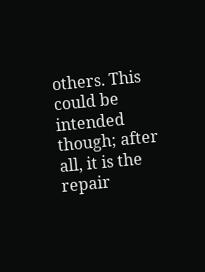others. This could be intended though; after all, it is the repair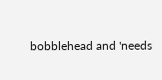bobblehead and 'needs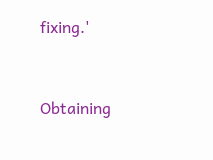fixing.'


Obtaining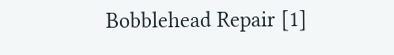Bobblehead Repair [1]